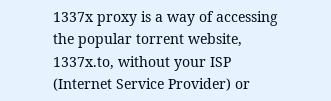1337x proxy is a way of accessing the popular torrent website, 1337x.to, without your ISP (Internet Service Provider) or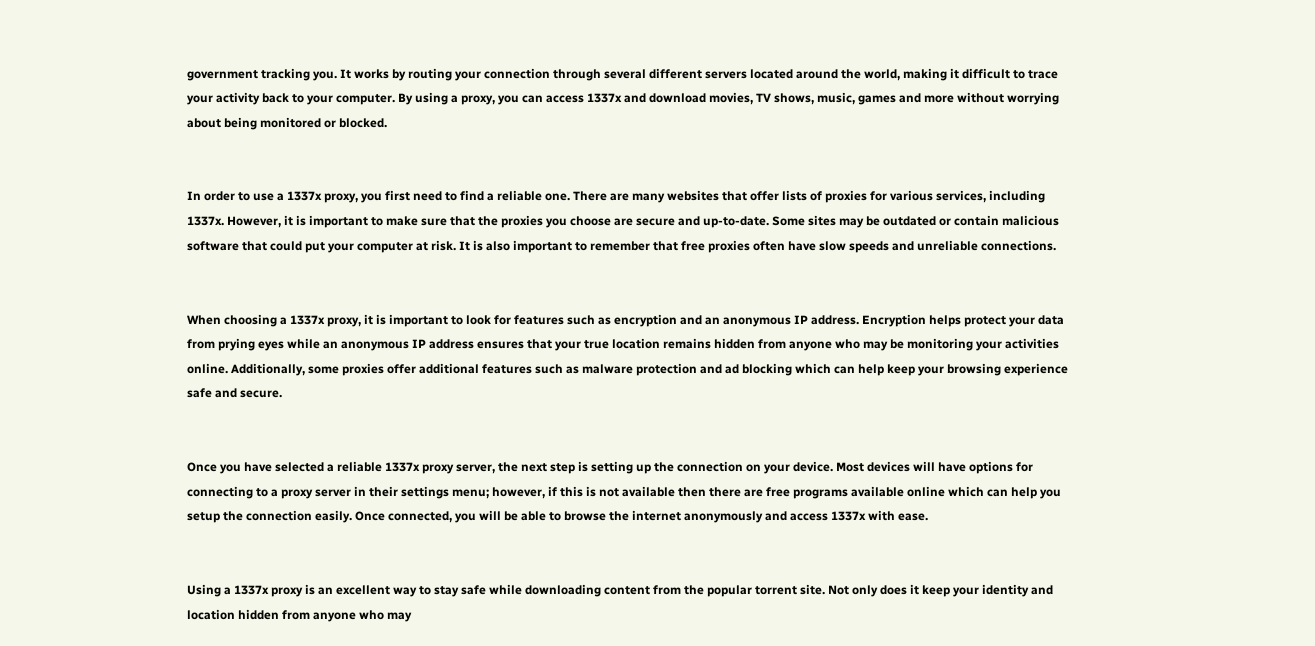government tracking you. It works by routing your connection through several different servers located around the world, making it difficult to trace your activity back to your computer. By using a proxy, you can access 1337x and download movies, TV shows, music, games and more without worrying about being monitored or blocked.


In order to use a 1337x proxy, you first need to find a reliable one. There are many websites that offer lists of proxies for various services, including 1337x. However, it is important to make sure that the proxies you choose are secure and up-to-date. Some sites may be outdated or contain malicious software that could put your computer at risk. It is also important to remember that free proxies often have slow speeds and unreliable connections.


When choosing a 1337x proxy, it is important to look for features such as encryption and an anonymous IP address. Encryption helps protect your data from prying eyes while an anonymous IP address ensures that your true location remains hidden from anyone who may be monitoring your activities online. Additionally, some proxies offer additional features such as malware protection and ad blocking which can help keep your browsing experience safe and secure.


Once you have selected a reliable 1337x proxy server, the next step is setting up the connection on your device. Most devices will have options for connecting to a proxy server in their settings menu; however, if this is not available then there are free programs available online which can help you setup the connection easily. Once connected, you will be able to browse the internet anonymously and access 1337x with ease.


Using a 1337x proxy is an excellent way to stay safe while downloading content from the popular torrent site. Not only does it keep your identity and location hidden from anyone who may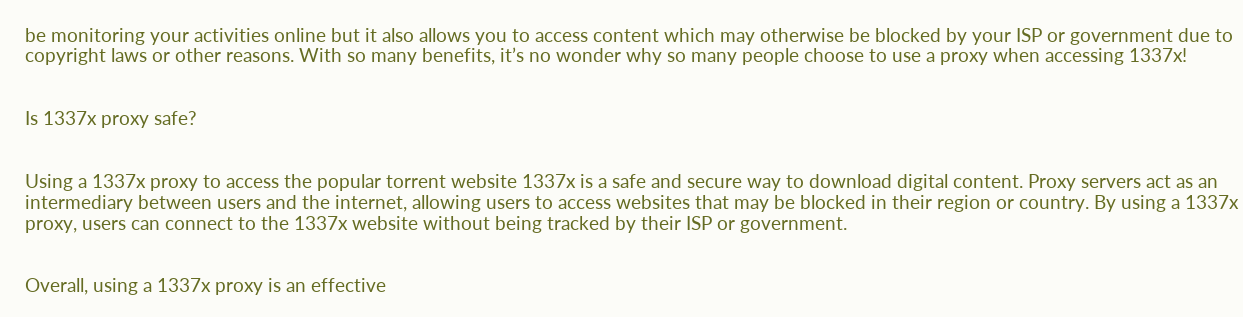be monitoring your activities online but it also allows you to access content which may otherwise be blocked by your ISP or government due to copyright laws or other reasons. With so many benefits, it’s no wonder why so many people choose to use a proxy when accessing 1337x!


Is 1337x proxy safe?


Using a 1337x proxy to access the popular torrent website 1337x is a safe and secure way to download digital content. Proxy servers act as an intermediary between users and the internet, allowing users to access websites that may be blocked in their region or country. By using a 1337x proxy, users can connect to the 1337x website without being tracked by their ISP or government.


Overall, using a 1337x proxy is an effective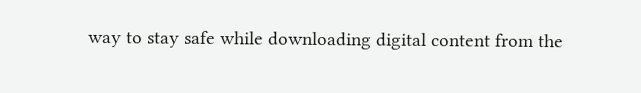way to stay safe while downloading digital content from the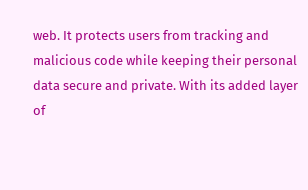web. It protects users from tracking and malicious code while keeping their personal data secure and private. With its added layer of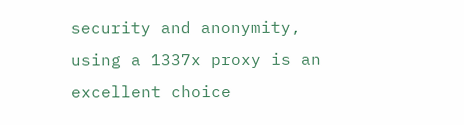security and anonymity, using a 1337x proxy is an excellent choice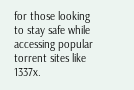for those looking to stay safe while accessing popular torrent sites like 1337x.